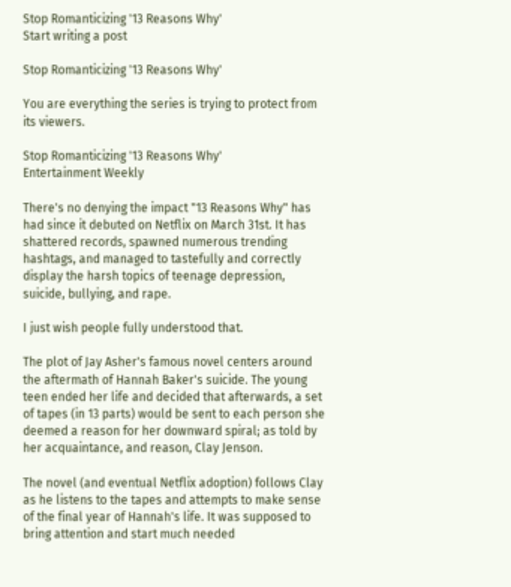Stop Romanticizing '13 Reasons Why'
Start writing a post

Stop Romanticizing '13 Reasons Why'

You are everything the series is trying to protect from its viewers.

Stop Romanticizing '13 Reasons Why'
Entertainment Weekly

There's no denying the impact "13 Reasons Why" has had since it debuted on Netflix on March 31st. It has shattered records, spawned numerous trending hashtags, and managed to tastefully and correctly display the harsh topics of teenage depression, suicide, bullying, and rape.

I just wish people fully understood that.

The plot of Jay Asher's famous novel centers around the aftermath of Hannah Baker's suicide. The young teen ended her life and decided that afterwards, a set of tapes (in 13 parts) would be sent to each person she deemed a reason for her downward spiral; as told by her acquaintance, and reason, Clay Jenson.

The novel (and eventual Netflix adoption) follows Clay as he listens to the tapes and attempts to make sense of the final year of Hannah's life. It was supposed to bring attention and start much needed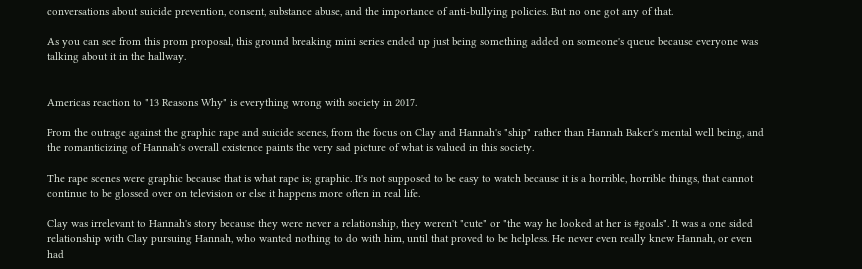conversations about suicide prevention, consent, substance abuse, and the importance of anti-bullying policies. But no one got any of that.

As you can see from this prom proposal, this ground breaking mini series ended up just being something added on someone's queue because everyone was talking about it in the hallway.


Americas reaction to "13 Reasons Why" is everything wrong with society in 2017.

From the outrage against the graphic rape and suicide scenes, from the focus on Clay and Hannah's "ship" rather than Hannah Baker's mental well being, and the romanticizing of Hannah's overall existence paints the very sad picture of what is valued in this society.

The rape scenes were graphic because that is what rape is; graphic. It's not supposed to be easy to watch because it is a horrible, horrible things, that cannot continue to be glossed over on television or else it happens more often in real life.

Clay was irrelevant to Hannah's story because they were never a relationship, they weren't "cute" or "the way he looked at her is #goals". It was a one sided relationship with Clay pursuing Hannah, who wanted nothing to do with him, until that proved to be helpless. He never even really knew Hannah, or even had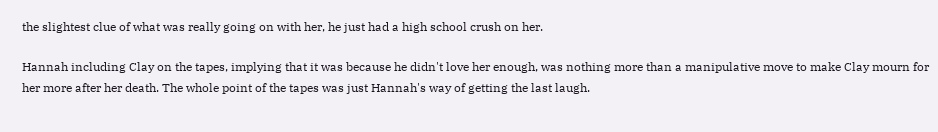the slightest clue of what was really going on with her, he just had a high school crush on her.

Hannah including Clay on the tapes, implying that it was because he didn't love her enough, was nothing more than a manipulative move to make Clay mourn for her more after her death. The whole point of the tapes was just Hannah's way of getting the last laugh.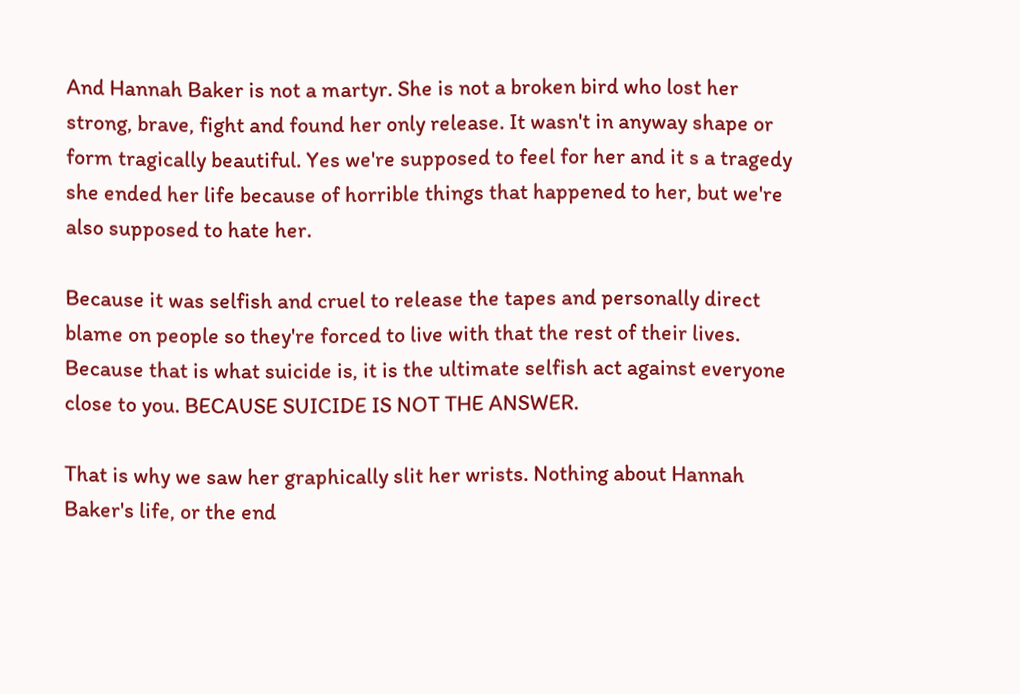And Hannah Baker is not a martyr. She is not a broken bird who lost her strong, brave, fight and found her only release. It wasn't in anyway shape or form tragically beautiful. Yes we're supposed to feel for her and it s a tragedy she ended her life because of horrible things that happened to her, but we're also supposed to hate her.

Because it was selfish and cruel to release the tapes and personally direct blame on people so they're forced to live with that the rest of their lives. Because that is what suicide is, it is the ultimate selfish act against everyone close to you. BECAUSE SUICIDE IS NOT THE ANSWER.

That is why we saw her graphically slit her wrists. Nothing about Hannah Baker's life, or the end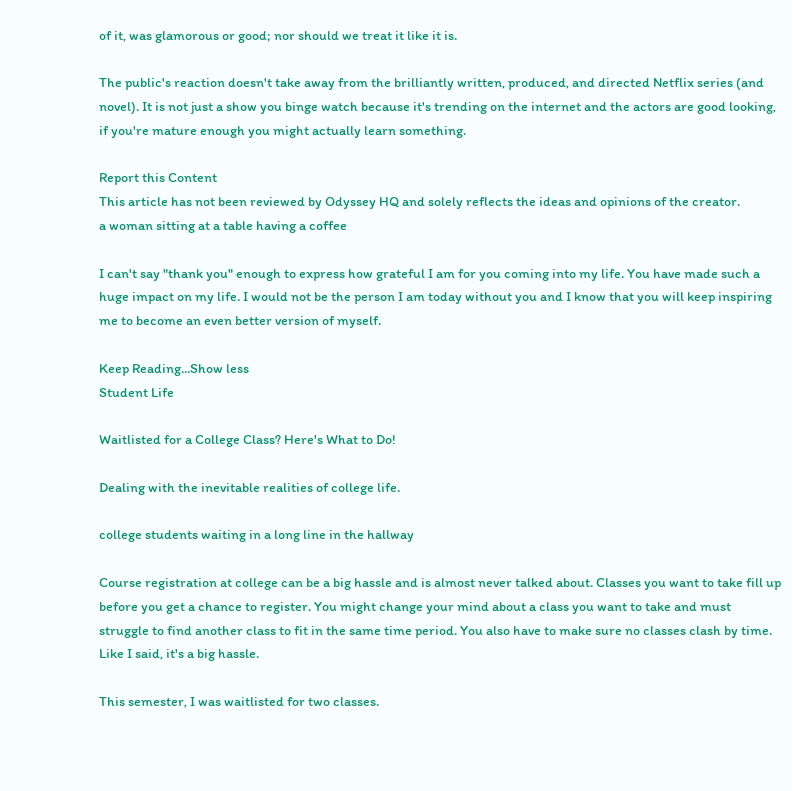of it, was glamorous or good; nor should we treat it like it is.

The public's reaction doesn't take away from the brilliantly written, produced, and directed Netflix series (and novel). It is not just a show you binge watch because it's trending on the internet and the actors are good looking, if you're mature enough you might actually learn something.

Report this Content
This article has not been reviewed by Odyssey HQ and solely reflects the ideas and opinions of the creator.
a woman sitting at a table having a coffee

I can't say "thank you" enough to express how grateful I am for you coming into my life. You have made such a huge impact on my life. I would not be the person I am today without you and I know that you will keep inspiring me to become an even better version of myself.

Keep Reading...Show less
Student Life

Waitlisted for a College Class? Here's What to Do!

Dealing with the inevitable realities of college life.

college students waiting in a long line in the hallway

Course registration at college can be a big hassle and is almost never talked about. Classes you want to take fill up before you get a chance to register. You might change your mind about a class you want to take and must struggle to find another class to fit in the same time period. You also have to make sure no classes clash by time. Like I said, it's a big hassle.

This semester, I was waitlisted for two classes.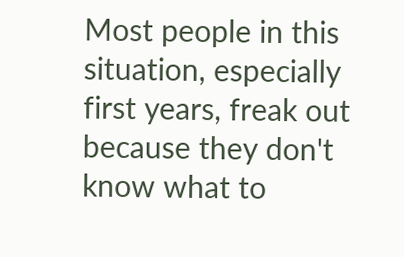Most people in this situation, especially first years, freak out because they don't know what to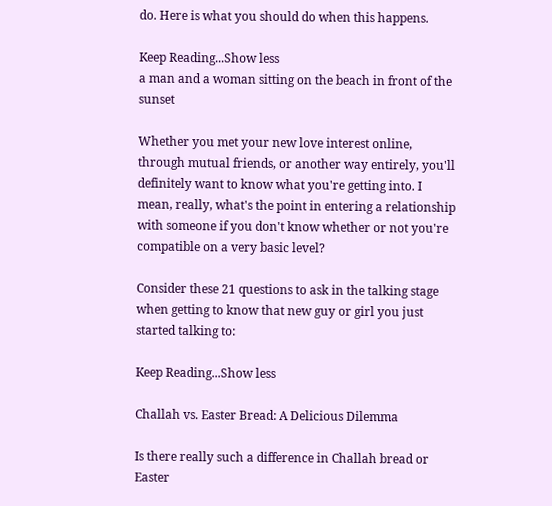do. Here is what you should do when this happens.

Keep Reading...Show less
a man and a woman sitting on the beach in front of the sunset

Whether you met your new love interest online, through mutual friends, or another way entirely, you'll definitely want to know what you're getting into. I mean, really, what's the point in entering a relationship with someone if you don't know whether or not you're compatible on a very basic level?

Consider these 21 questions to ask in the talking stage when getting to know that new guy or girl you just started talking to:

Keep Reading...Show less

Challah vs. Easter Bread: A Delicious Dilemma

Is there really such a difference in Challah bread or Easter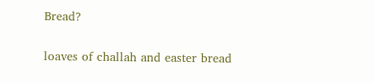Bread?

loaves of challah and easter bread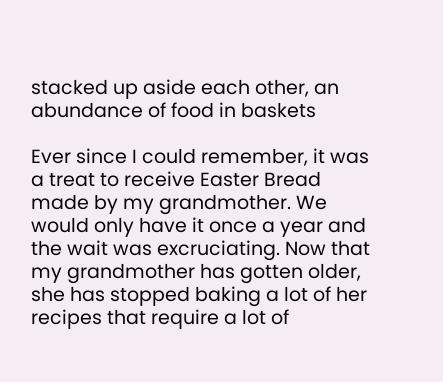stacked up aside each other, an abundance of food in baskets

Ever since I could remember, it was a treat to receive Easter Bread made by my grandmother. We would only have it once a year and the wait was excruciating. Now that my grandmother has gotten older, she has stopped baking a lot of her recipes that require a lot of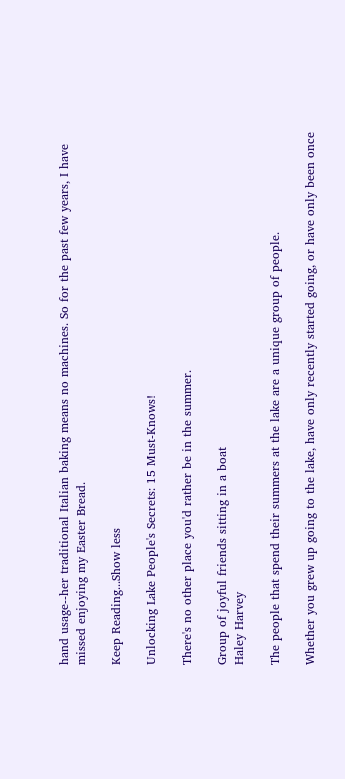hand usage--her traditional Italian baking means no machines. So for the past few years, I have missed enjoying my Easter Bread.

Keep Reading...Show less

Unlocking Lake People's Secrets: 15 Must-Knows!

There's no other place you'd rather be in the summer.

Group of joyful friends sitting in a boat
Haley Harvey

The people that spend their summers at the lake are a unique group of people.

Whether you grew up going to the lake, have only recently started going, or have only been once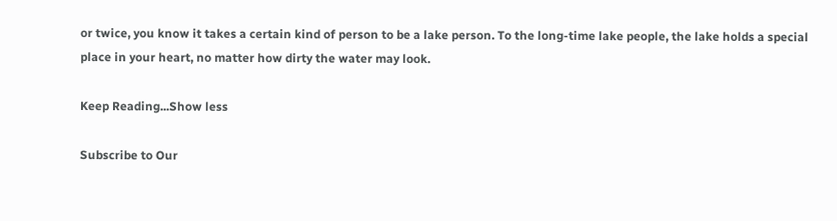or twice, you know it takes a certain kind of person to be a lake person. To the long-time lake people, the lake holds a special place in your heart, no matter how dirty the water may look.

Keep Reading...Show less

Subscribe to Our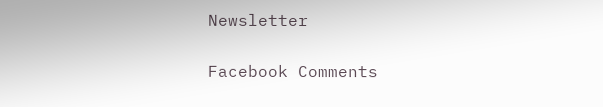Newsletter

Facebook Comments